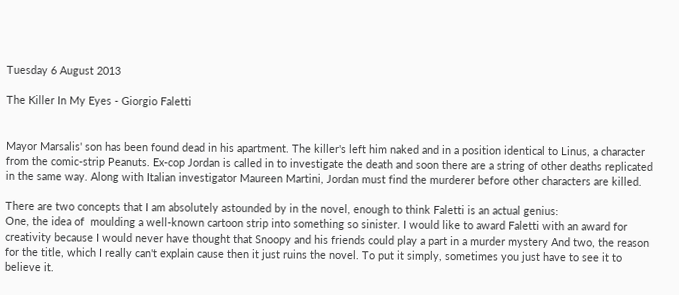Tuesday 6 August 2013

The Killer In My Eyes - Giorgio Faletti


Mayor Marsalis' son has been found dead in his apartment. The killer's left him naked and in a position identical to Linus, a character from the comic-strip Peanuts. Ex-cop Jordan is called in to investigate the death and soon there are a string of other deaths replicated in the same way. Along with Italian investigator Maureen Martini, Jordan must find the murderer before other characters are killed.

There are two concepts that I am absolutely astounded by in the novel, enough to think Faletti is an actual genius:
One, the idea of  moulding a well-known cartoon strip into something so sinister. I would like to award Faletti with an award for creativity because I would never have thought that Snoopy and his friends could play a part in a murder mystery And two, the reason for the title, which I really can't explain cause then it just ruins the novel. To put it simply, sometimes you just have to see it to believe it.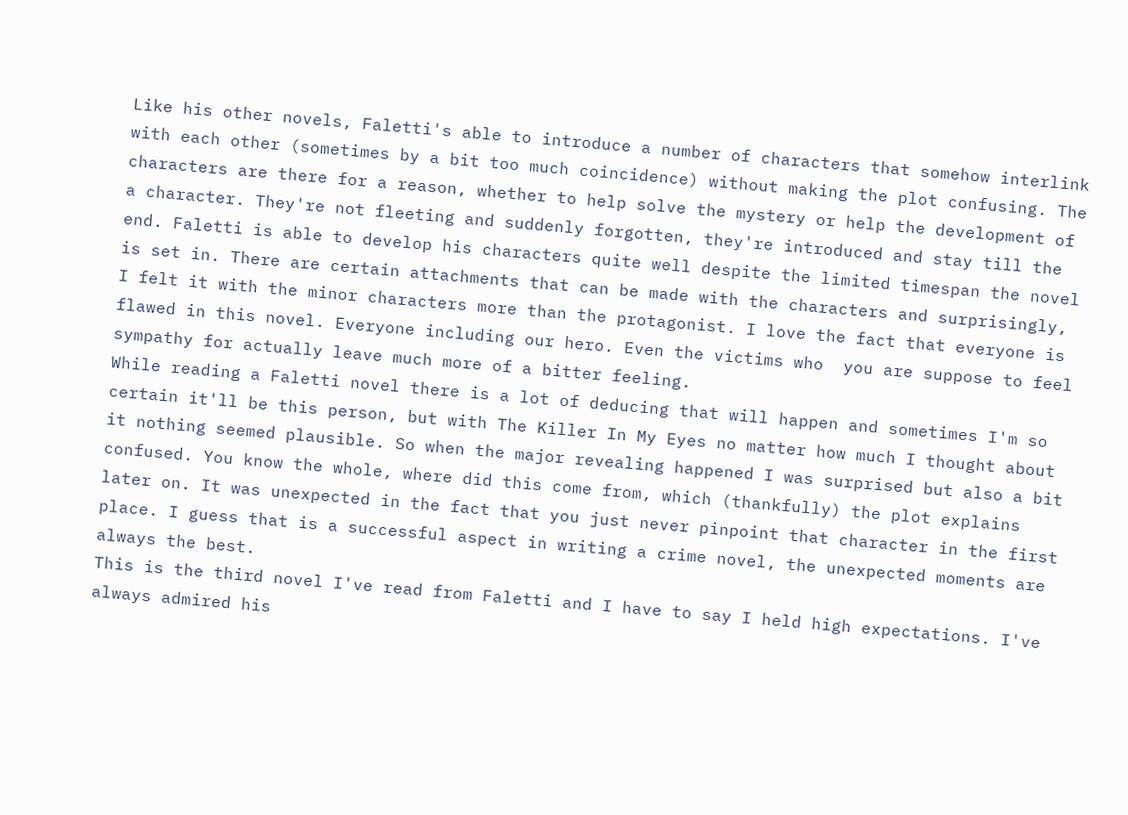Like his other novels, Faletti's able to introduce a number of characters that somehow interlink with each other (sometimes by a bit too much coincidence) without making the plot confusing. The characters are there for a reason, whether to help solve the mystery or help the development of a character. They're not fleeting and suddenly forgotten, they're introduced and stay till the end. Faletti is able to develop his characters quite well despite the limited timespan the novel is set in. There are certain attachments that can be made with the characters and surprisingly, I felt it with the minor characters more than the protagonist. I love the fact that everyone is flawed in this novel. Everyone including our hero. Even the victims who  you are suppose to feel sympathy for actually leave much more of a bitter feeling.
While reading a Faletti novel there is a lot of deducing that will happen and sometimes I'm so certain it'll be this person, but with The Killer In My Eyes no matter how much I thought about it nothing seemed plausible. So when the major revealing happened I was surprised but also a bit confused. You know the whole, where did this come from, which (thankfully) the plot explains later on. It was unexpected in the fact that you just never pinpoint that character in the first place. I guess that is a successful aspect in writing a crime novel, the unexpected moments are always the best.
This is the third novel I've read from Faletti and I have to say I held high expectations. I've always admired his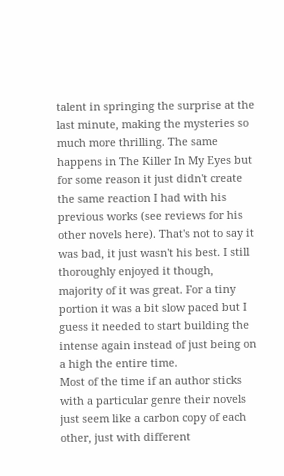talent in springing the surprise at the last minute, making the mysteries so much more thrilling. The same happens in The Killer In My Eyes but for some reason it just didn't create the same reaction I had with his previous works (see reviews for his other novels here). That's not to say it was bad, it just wasn't his best. I still thoroughly enjoyed it though, majority of it was great. For a tiny portion it was a bit slow paced but I guess it needed to start building the intense again instead of just being on a high the entire time.
Most of the time if an author sticks with a particular genre their novels just seem like a carbon copy of each other, just with different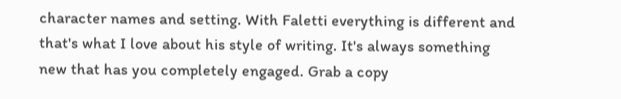character names and setting. With Faletti everything is different and that's what I love about his style of writing. It's always something new that has you completely engaged. Grab a copy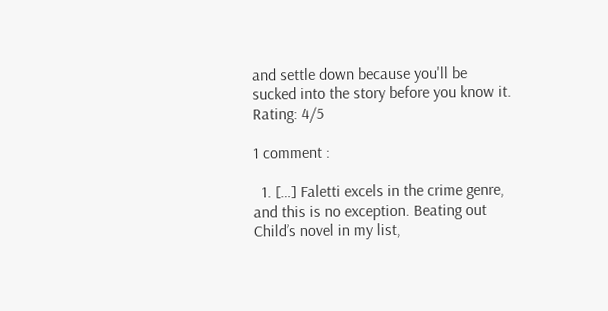and settle down because you'll be sucked into the story before you know it.
Rating: 4/5

1 comment :

  1. […] Faletti excels in the crime genre, and this is no exception. Beating out Child’s novel in my list,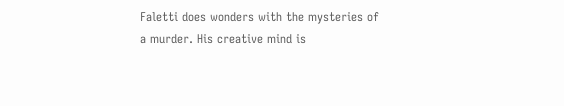Faletti does wonders with the mysteries of a murder. His creative mind is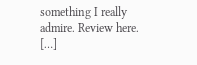something I really admire. Review here. […]